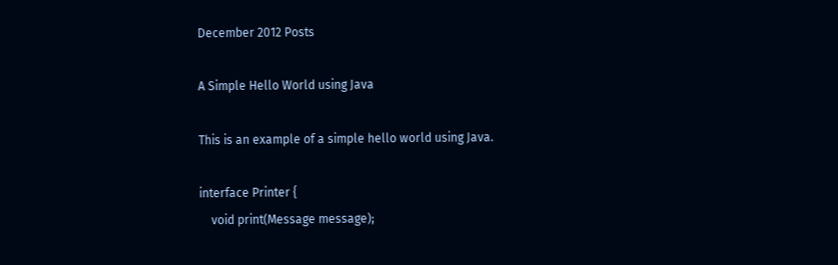December 2012 Posts

A Simple Hello World using Java

This is an example of a simple hello world using Java.

interface Printer {
    void print(Message message);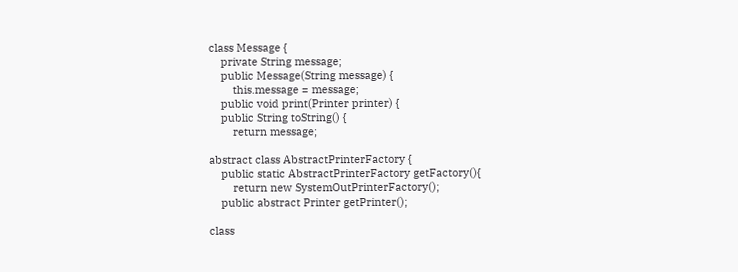class Message {
    private String message;
    public Message(String message) {
        this.message = message;
    public void print(Printer printer) {
    public String toString() {
        return message;

abstract class AbstractPrinterFactory {
    public static AbstractPrinterFactory getFactory(){
        return new SystemOutPrinterFactory();
    public abstract Printer getPrinter();

class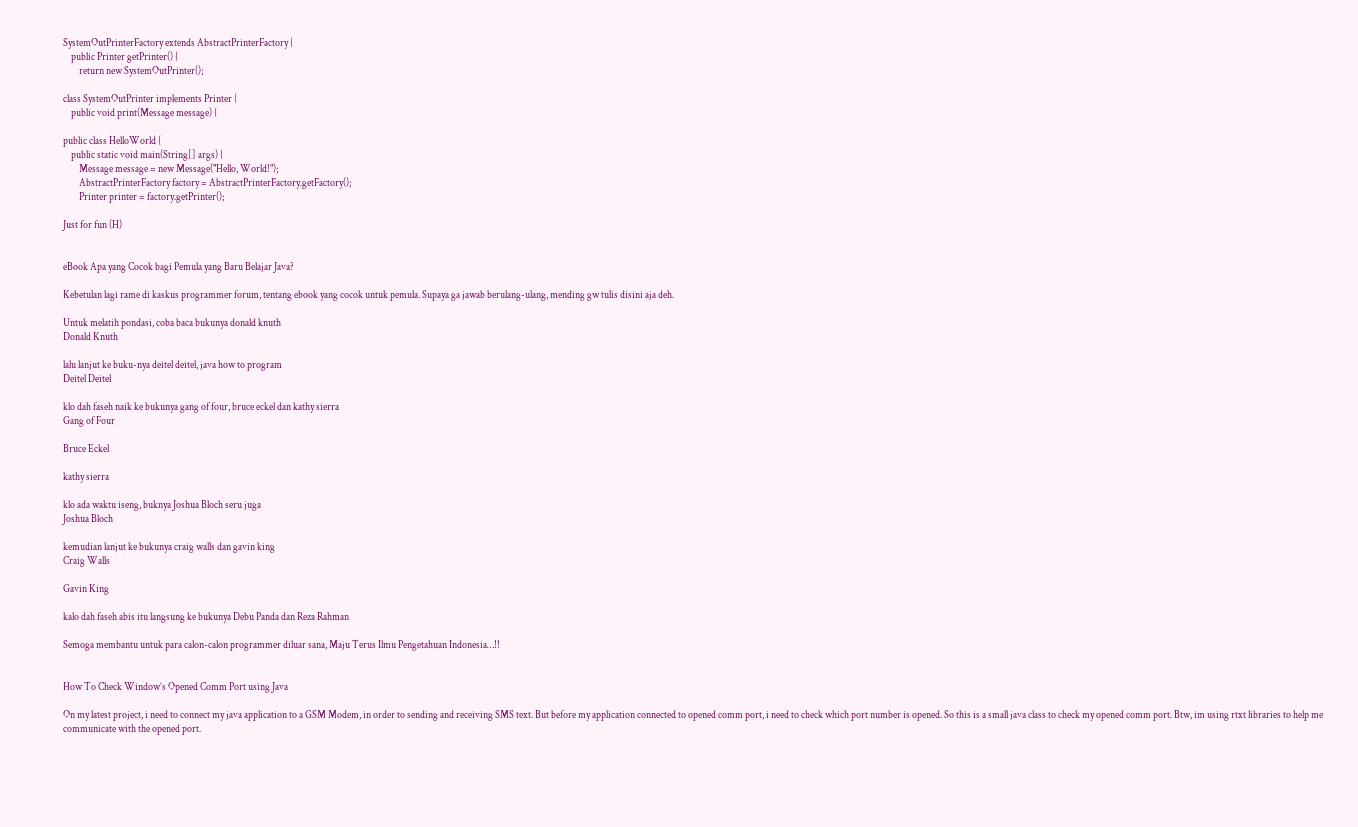SystemOutPrinterFactory extends AbstractPrinterFactory {
    public Printer getPrinter() {
        return new SystemOutPrinter();

class SystemOutPrinter implements Printer {
    public void print(Message message) {

public class HelloWorld {
    public static void main(String[] args) {
        Message message = new Message("Hello, World!");
        AbstractPrinterFactory factory = AbstractPrinterFactory.getFactory();
        Printer printer = factory.getPrinter();

Just for fun (H)


eBook Apa yang Cocok bagi Pemula yang Baru Belajar Java?

Kebetulan lagi rame di kaskus programmer forum, tentang ebook yang cocok untuk pemula. Supaya ga jawab berulang-ulang, mending gw tulis disini aja deh.

Untuk melatih pondasi, coba baca bukunya donald knuth
Donald Knuth

lalu lanjut ke buku-nya deitel deitel, java how to program
Deitel Deitel

klo dah faseh naik ke bukunya gang of four, bruce eckel dan kathy sierra
Gang of Four

Bruce Eckel

kathy sierra

klo ada waktu iseng, buknya Joshua Bloch seru juga
Joshua Bloch

kemudian lanjut ke bukunya craig walls dan gavin king
Craig Walls

Gavin King

kalo dah faseh abis itu langsung ke bukunya Debu Panda dan Reza Rahman

Semoga membantu untuk para calon-calon programmer diluar sana, Maju Terus Ilmu Pengetahuan Indonesia…!!


How To Check Window’s Opened Comm Port using Java

On my latest project, i need to connect my java application to a GSM Modem, in order to sending and receiving SMS text. But before my application connected to opened comm port, i need to check which port number is opened. So this is a small java class to check my opened comm port. Btw, im using rtxt libraries to help me communicate with the opened port.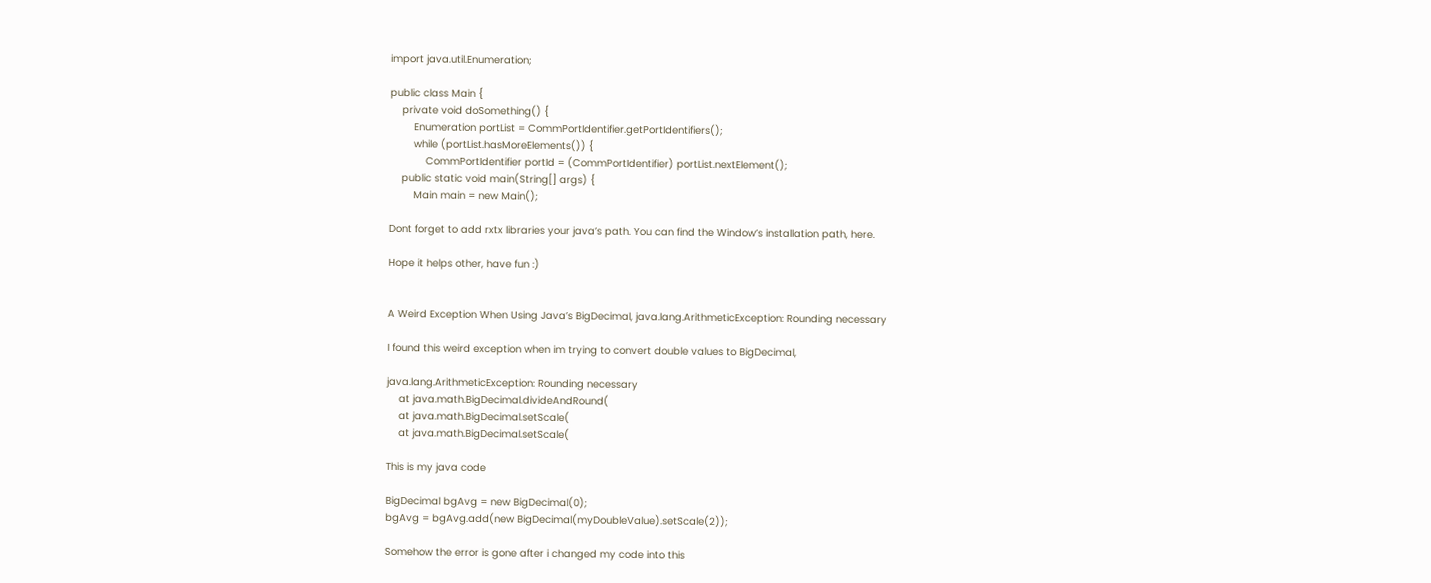import java.util.Enumeration;

public class Main {
    private void doSomething() {
        Enumeration portList = CommPortIdentifier.getPortIdentifiers();
        while (portList.hasMoreElements()) {
            CommPortIdentifier portId = (CommPortIdentifier) portList.nextElement();
    public static void main(String[] args) {
        Main main = new Main();

Dont forget to add rxtx libraries your java’s path. You can find the Window’s installation path, here.

Hope it helps other, have fun :)


A Weird Exception When Using Java’s BigDecimal, java.lang.ArithmeticException: Rounding necessary

I found this weird exception when im trying to convert double values to BigDecimal,

java.lang.ArithmeticException: Rounding necessary
    at java.math.BigDecimal.divideAndRound(
    at java.math.BigDecimal.setScale(
    at java.math.BigDecimal.setScale(

This is my java code

BigDecimal bgAvg = new BigDecimal(0);
bgAvg = bgAvg.add(new BigDecimal(myDoubleValue).setScale(2));

Somehow the error is gone after i changed my code into this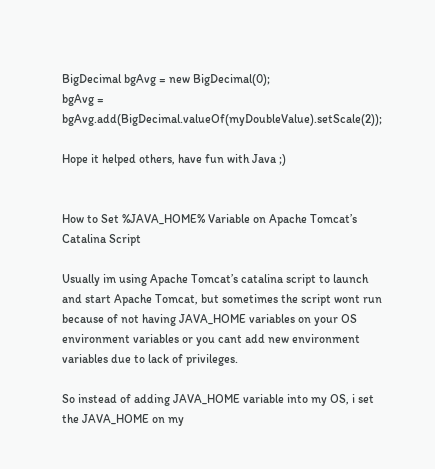BigDecimal bgAvg = new BigDecimal(0);
bgAvg = bgAvg.add(BigDecimal.valueOf(myDoubleValue).setScale(2));

Hope it helped others, have fun with Java ;)


How to Set %JAVA_HOME% Variable on Apache Tomcat’s Catalina Script

Usually im using Apache Tomcat’s catalina script to launch and start Apache Tomcat, but sometimes the script wont run because of not having JAVA_HOME variables on your OS environment variables or you cant add new environment variables due to lack of privileges.

So instead of adding JAVA_HOME variable into my OS, i set the JAVA_HOME on my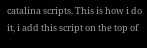catalina scripts. This is how i do it, i add this script on the top of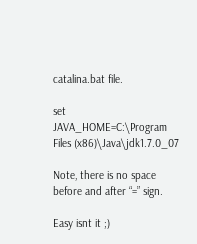catalina.bat file.

set JAVA_HOME=C:\Program Files (x86)\Java\jdk1.7.0_07

Note, there is no space before and after “=” sign.

Easy isnt it ;)